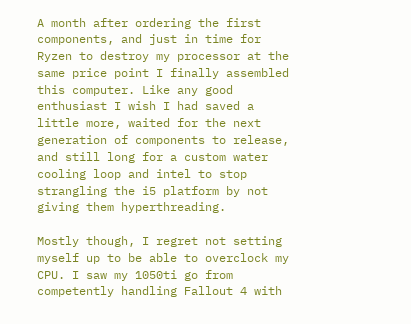A month after ordering the first components, and just in time for Ryzen to destroy my processor at the same price point I finally assembled this computer. Like any good enthusiast I wish I had saved a little more, waited for the next generation of components to release, and still long for a custom water cooling loop and intel to stop strangling the i5 platform by not giving them hyperthreading.

Mostly though, I regret not setting myself up to be able to overclock my CPU. I saw my 1050ti go from competently handling Fallout 4 with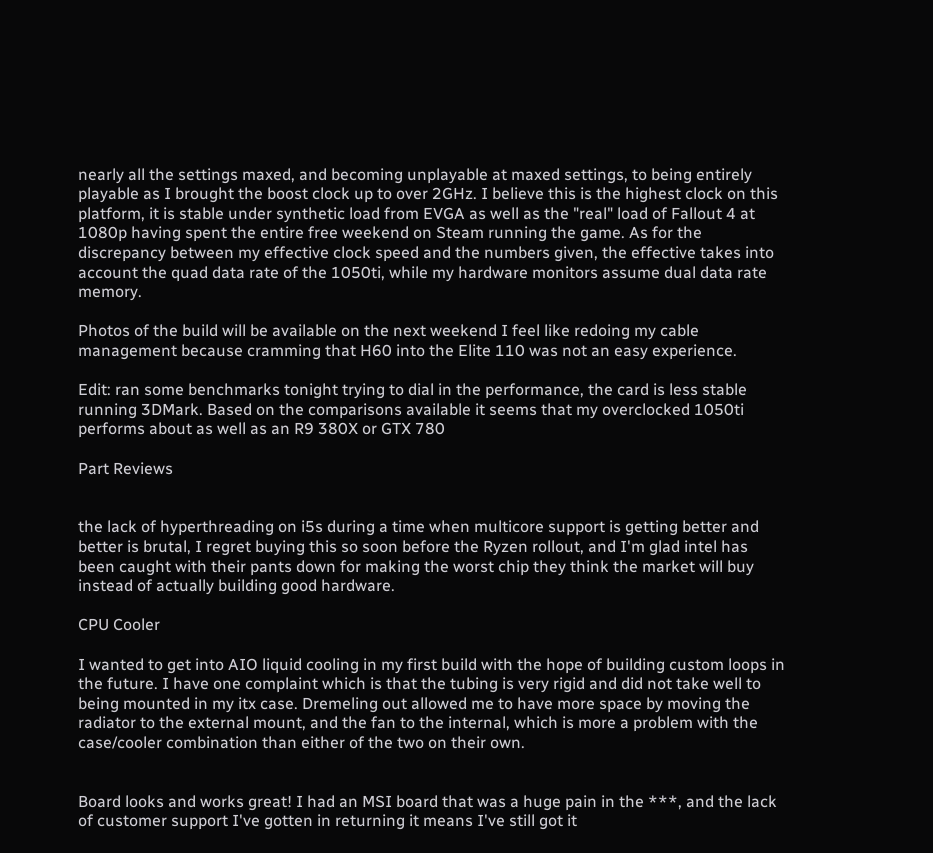nearly all the settings maxed, and becoming unplayable at maxed settings, to being entirely playable as I brought the boost clock up to over 2GHz. I believe this is the highest clock on this platform, it is stable under synthetic load from EVGA as well as the "real" load of Fallout 4 at 1080p having spent the entire free weekend on Steam running the game. As for the discrepancy between my effective clock speed and the numbers given, the effective takes into account the quad data rate of the 1050ti, while my hardware monitors assume dual data rate memory.

Photos of the build will be available on the next weekend I feel like redoing my cable management because cramming that H60 into the Elite 110 was not an easy experience.

Edit: ran some benchmarks tonight trying to dial in the performance, the card is less stable running 3DMark. Based on the comparisons available it seems that my overclocked 1050ti performs about as well as an R9 380X or GTX 780

Part Reviews


the lack of hyperthreading on i5s during a time when multicore support is getting better and better is brutal, I regret buying this so soon before the Ryzen rollout, and I'm glad intel has been caught with their pants down for making the worst chip they think the market will buy instead of actually building good hardware.

CPU Cooler

I wanted to get into AIO liquid cooling in my first build with the hope of building custom loops in the future. I have one complaint which is that the tubing is very rigid and did not take well to being mounted in my itx case. Dremeling out allowed me to have more space by moving the radiator to the external mount, and the fan to the internal, which is more a problem with the case/cooler combination than either of the two on their own.


Board looks and works great! I had an MSI board that was a huge pain in the ***, and the lack of customer support I've gotten in returning it means I've still got it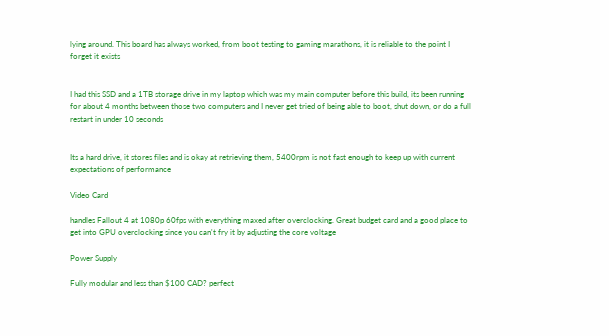lying around. This board has always worked, from boot testing to gaming marathons, it is reliable to the point I forget it exists


I had this SSD and a 1TB storage drive in my laptop which was my main computer before this build, its been running for about 4 months between those two computers and I never get tried of being able to boot, shut down, or do a full restart in under 10 seconds


Its a hard drive, it stores files and is okay at retrieving them, 5400rpm is not fast enough to keep up with current expectations of performance

Video Card

handles Fallout 4 at 1080p 60fps with everything maxed after overclocking. Great budget card and a good place to get into GPU overclocking since you can't fry it by adjusting the core voltage

Power Supply

Fully modular and less than $100 CAD? perfect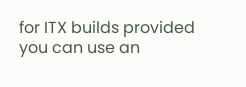for ITX builds provided you can use an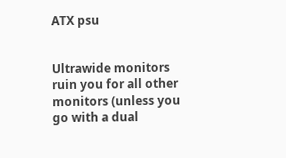ATX psu


Ultrawide monitors ruin you for all other monitors (unless you go with a dual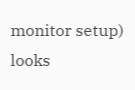monitor setup) looks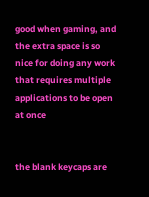good when gaming, and the extra space is so nice for doing any work that requires multiple applications to be open at once


the blank keycaps are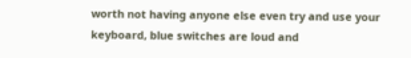worth not having anyone else even try and use your keyboard, blue switches are loud and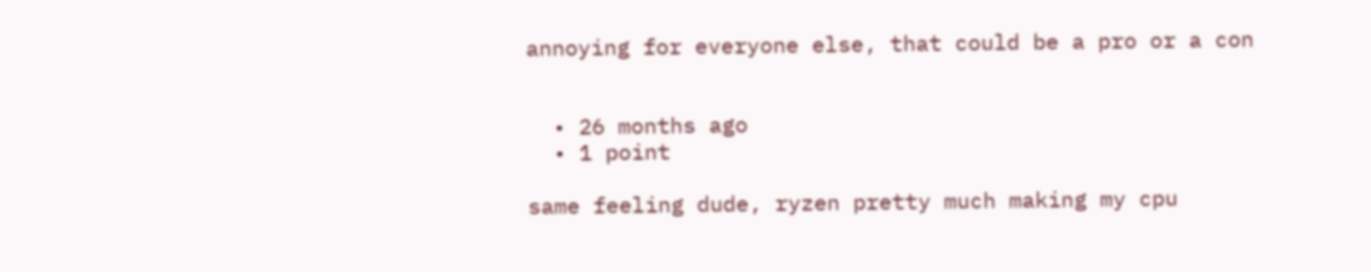annoying for everyone else, that could be a pro or a con


  • 26 months ago
  • 1 point

same feeling dude, ryzen pretty much making my cpu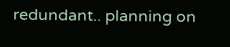redundant.. planning on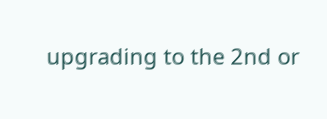upgrading to the 2nd or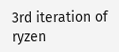3rd iteration of ryzen